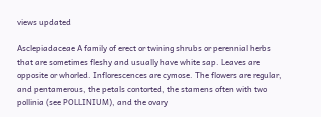views updated

Asclepiadaceae A family of erect or twining shrubs or perennial herbs that are sometimes fleshy and usually have white sap. Leaves are opposite or whorled. Inflorescences are cymose. The flowers are regular, and pentamerous, the petals contorted, the stamens often with two pollinia (see POLLINIUM), and the ovary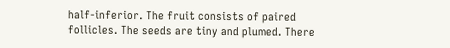half-inferior. The fruit consists of paired follicles. The seeds are tiny and plumed. There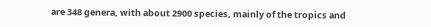are 348 genera, with about 2900 species, mainly of the tropics and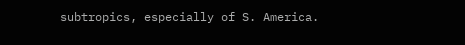subtropics, especially of S. America.